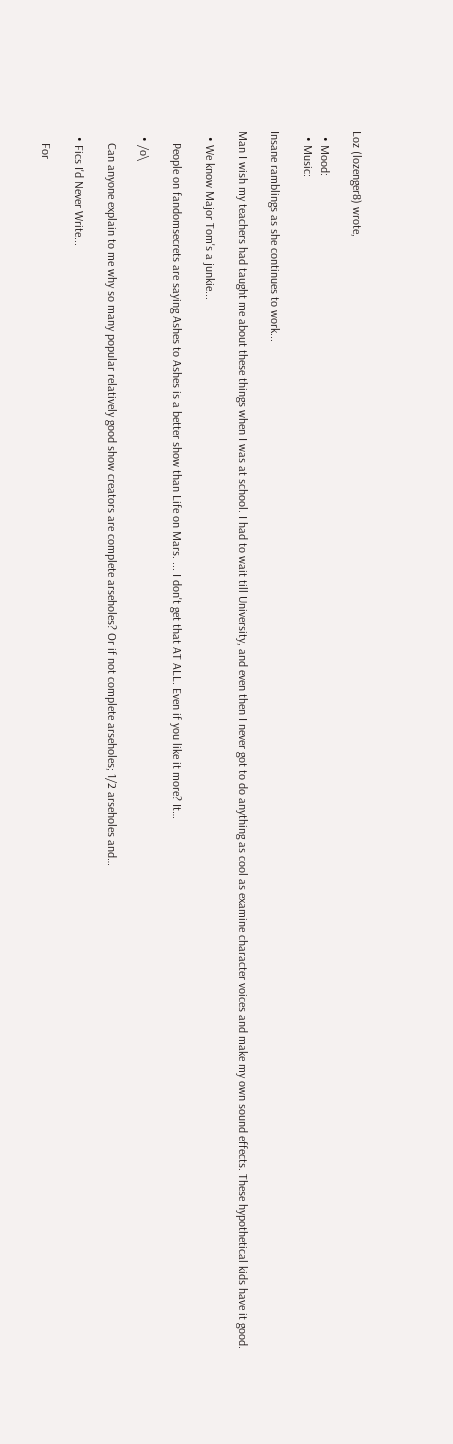Loz (lozenger8) wrote,

  • Mood:
  • Music:

Insane ramblings as she continues to work...

Man I wish my teachers had taught me about these things when I was at school. I had to wait till University, and even then I never got to do anything as cool as examine character voices and make my own sound effects. These hypothetical kids have it good.

  • We know Major Tom's a junkie...

    People on fandomsecrets are saying Ashes to Ashes is a better show than Life on Mars. ... I don't get that AT ALL. Even if you like it more? It…

  • /o\

    Can anyone explain to me why so many popular relatively good show creators are complete arseholes? Or if not complete arseholes; 1/2 arseholes and…

  • Fics I'd Never Write...

    For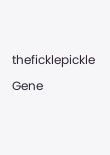theficklepickle Gene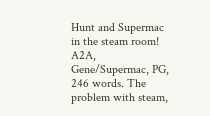Hunt and Supermac in the steam room! A2A, Gene/Supermac, PG, 246 words. The problem with steam,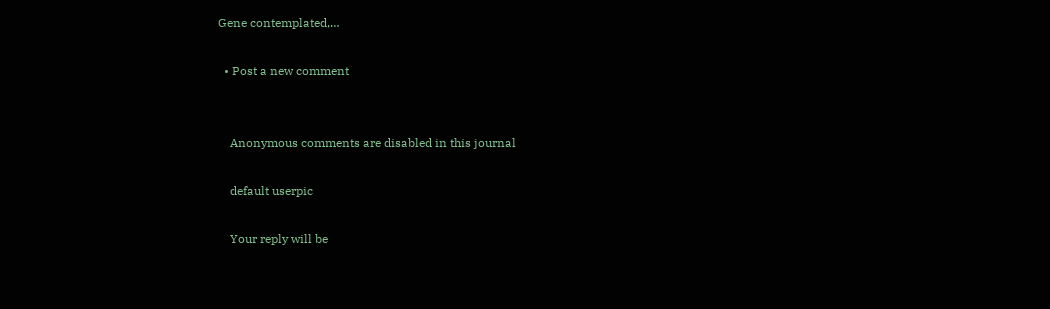Gene contemplated,…

  • Post a new comment


    Anonymous comments are disabled in this journal

    default userpic

    Your reply will be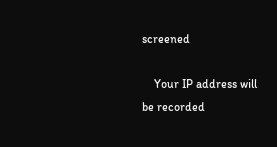screened

    Your IP address will be recorded